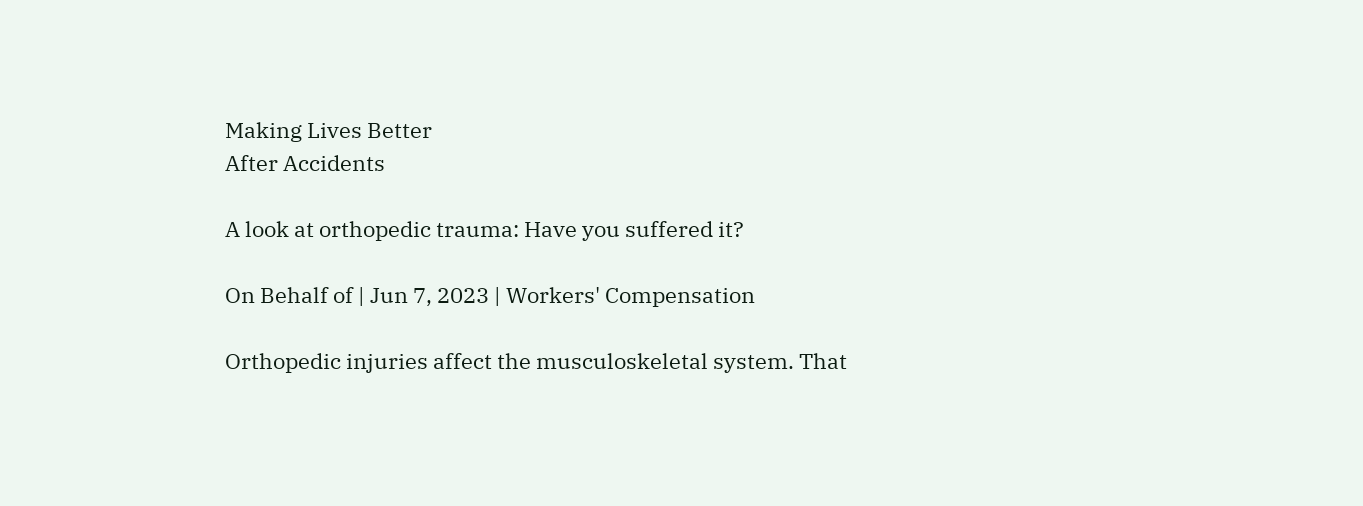Making Lives Better
After Accidents

A look at orthopedic trauma: Have you suffered it?

On Behalf of | Jun 7, 2023 | Workers' Compensation

Orthopedic injuries affect the musculoskeletal system. That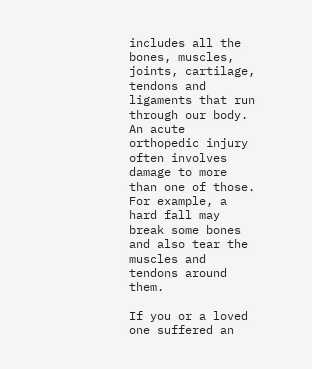includes all the bones, muscles, joints, cartilage, tendons and ligaments that run through our body. An acute orthopedic injury often involves damage to more than one of those. For example, a hard fall may break some bones and also tear the muscles and tendons around them.

If you or a loved one suffered an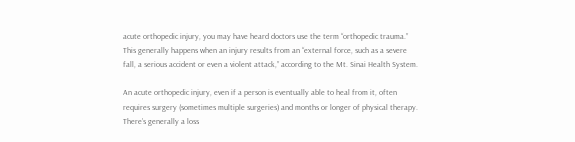acute orthopedic injury, you may have heard doctors use the term “orthopedic trauma.” This generally happens when an injury results from an “external force, such as a severe fall, a serious accident or even a violent attack,” according to the Mt. Sinai Health System.

An acute orthopedic injury, even if a person is eventually able to heal from it, often requires surgery (sometimes multiple surgeries) and months or longer of physical therapy. There’s generally a loss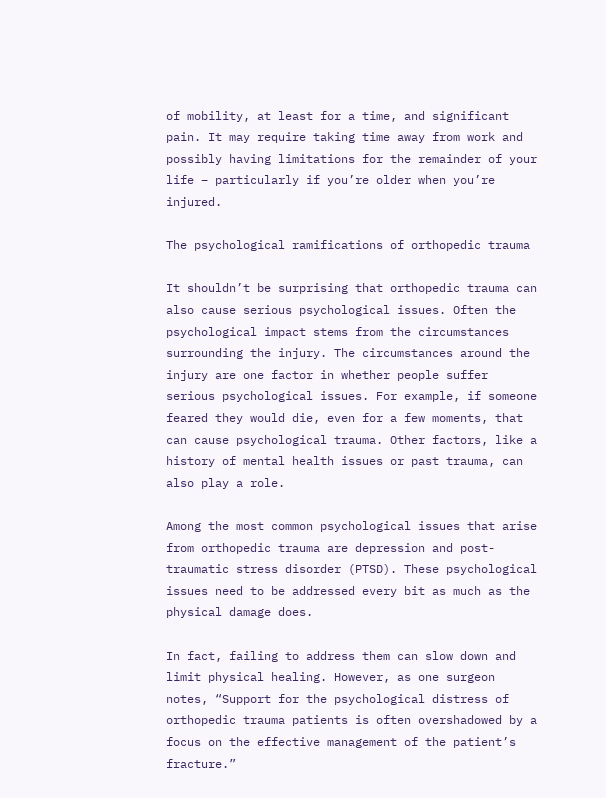of mobility, at least for a time, and significant pain. It may require taking time away from work and possibly having limitations for the remainder of your life – particularly if you’re older when you’re injured.

The psychological ramifications of orthopedic trauma

It shouldn’t be surprising that orthopedic trauma can also cause serious psychological issues. Often the psychological impact stems from the circumstances surrounding the injury. The circumstances around the injury are one factor in whether people suffer serious psychological issues. For example, if someone feared they would die, even for a few moments, that can cause psychological trauma. Other factors, like a history of mental health issues or past trauma, can also play a role.

Among the most common psychological issues that arise from orthopedic trauma are depression and post-traumatic stress disorder (PTSD). These psychological issues need to be addressed every bit as much as the physical damage does.

In fact, failing to address them can slow down and limit physical healing. However, as one surgeon notes, “Support for the psychological distress of orthopedic trauma patients is often overshadowed by a focus on the effective management of the patient’s fracture.”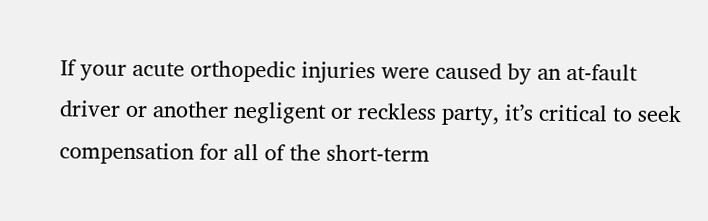If your acute orthopedic injuries were caused by an at-fault driver or another negligent or reckless party, it’s critical to seek compensation for all of the short-term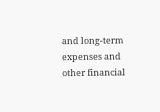and long-term expenses and other financial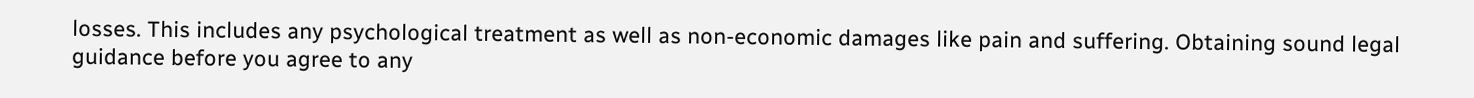losses. This includes any psychological treatment as well as non-economic damages like pain and suffering. Obtaining sound legal guidance before you agree to any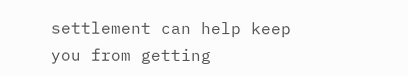settlement can help keep you from getting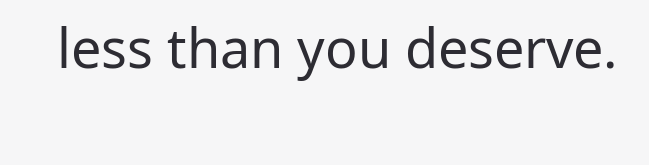less than you deserve.